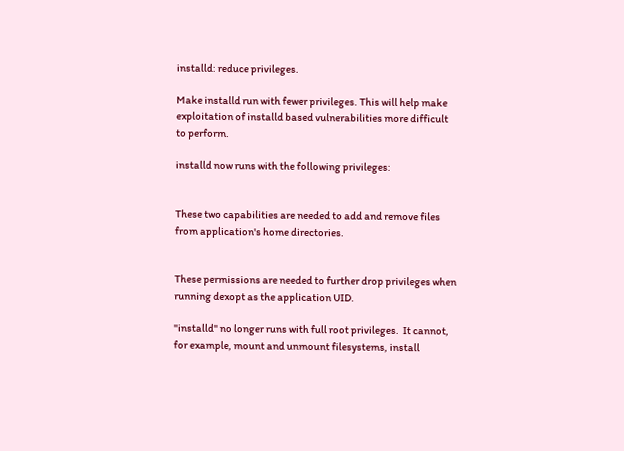installd: reduce privileges.

Make installd run with fewer privileges. This will help make
exploitation of installd based vulnerabilities more difficult
to perform.

installd now runs with the following privileges:


These two capabilities are needed to add and remove files
from application's home directories.


These permissions are needed to further drop privileges when
running dexopt as the application UID.

"installd" no longer runs with full root privileges.  It cannot,
for example, mount and unmount filesystems, install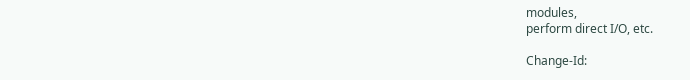modules,
perform direct I/O, etc.

Change-Id: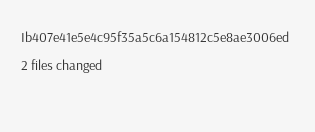Ib407e41e5e4c95f35a5c6a154812c5e8ae3006ed
2 files changed